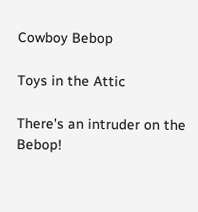Cowboy Bebop

Toys in the Attic

There's an intruder on the Bebop!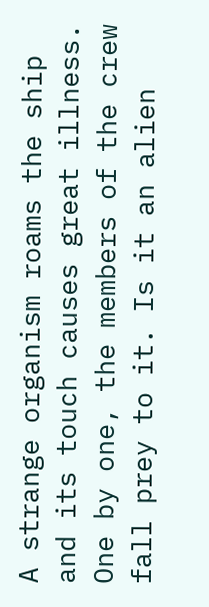A strange organism roams the ship and its touch causes great illness. One by one, the members of the crew fall prey to it. Is it an alien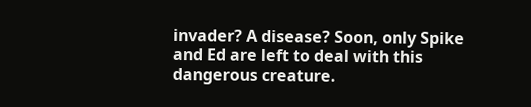invader? A disease? Soon, only Spike and Ed are left to deal with this dangerous creature.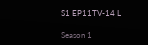S1 EP11TV-14 L

Season 1